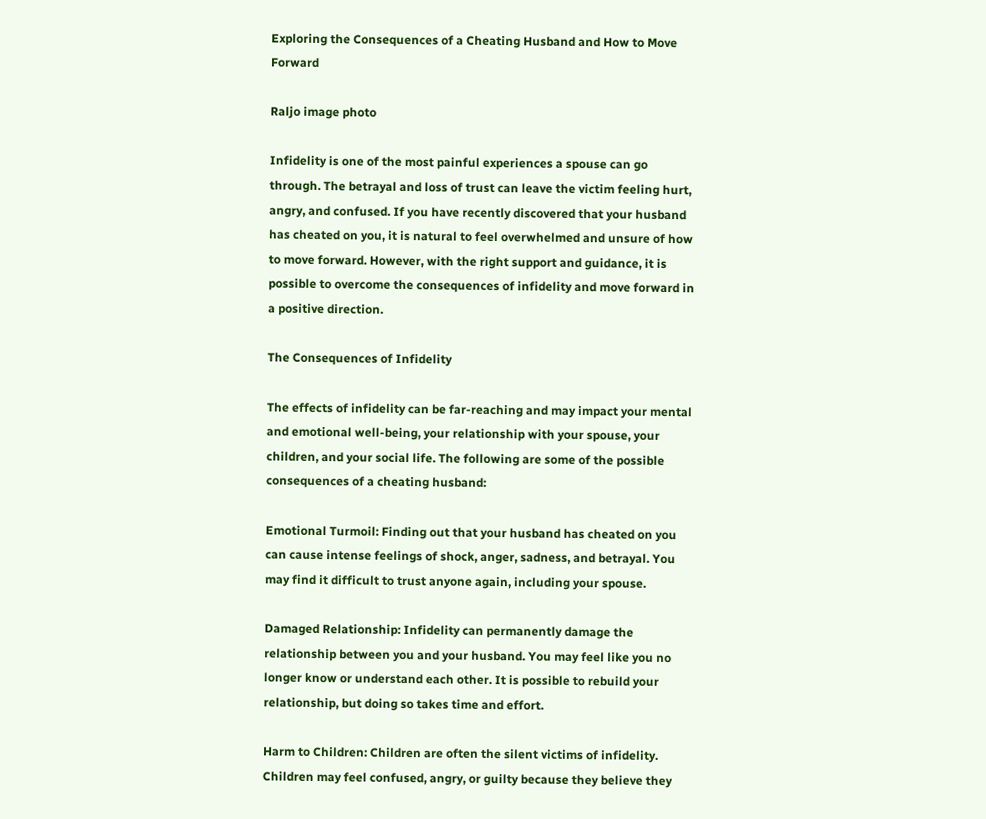Exploring the Consequences of a Cheating Husband and How to Move Forward

Raljo image photo

Infidelity is one of the most painful experiences a spouse can go through. The betrayal and loss of trust can leave the victim feeling hurt, angry, and confused. If you have recently discovered that your husband has cheated on you, it is natural to feel overwhelmed and unsure of how to move forward. However, with the right support and guidance, it is possible to overcome the consequences of infidelity and move forward in a positive direction.

The Consequences of Infidelity

The effects of infidelity can be far-reaching and may impact your mental and emotional well-being, your relationship with your spouse, your children, and your social life. The following are some of the possible consequences of a cheating husband:

Emotional Turmoil: Finding out that your husband has cheated on you can cause intense feelings of shock, anger, sadness, and betrayal. You may find it difficult to trust anyone again, including your spouse.

Damaged Relationship: Infidelity can permanently damage the relationship between you and your husband. You may feel like you no longer know or understand each other. It is possible to rebuild your relationship, but doing so takes time and effort.

Harm to Children: Children are often the silent victims of infidelity. Children may feel confused, angry, or guilty because they believe they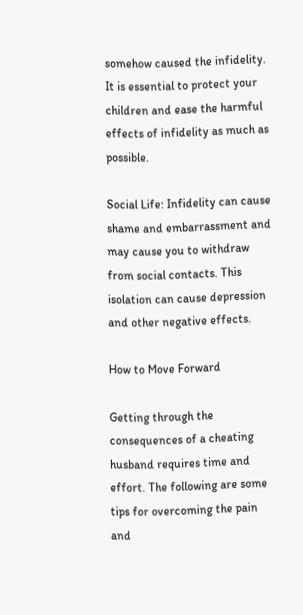somehow caused the infidelity. It is essential to protect your children and ease the harmful effects of infidelity as much as possible.

Social Life: Infidelity can cause shame and embarrassment and may cause you to withdraw from social contacts. This isolation can cause depression and other negative effects.

How to Move Forward

Getting through the consequences of a cheating husband requires time and effort. The following are some tips for overcoming the pain and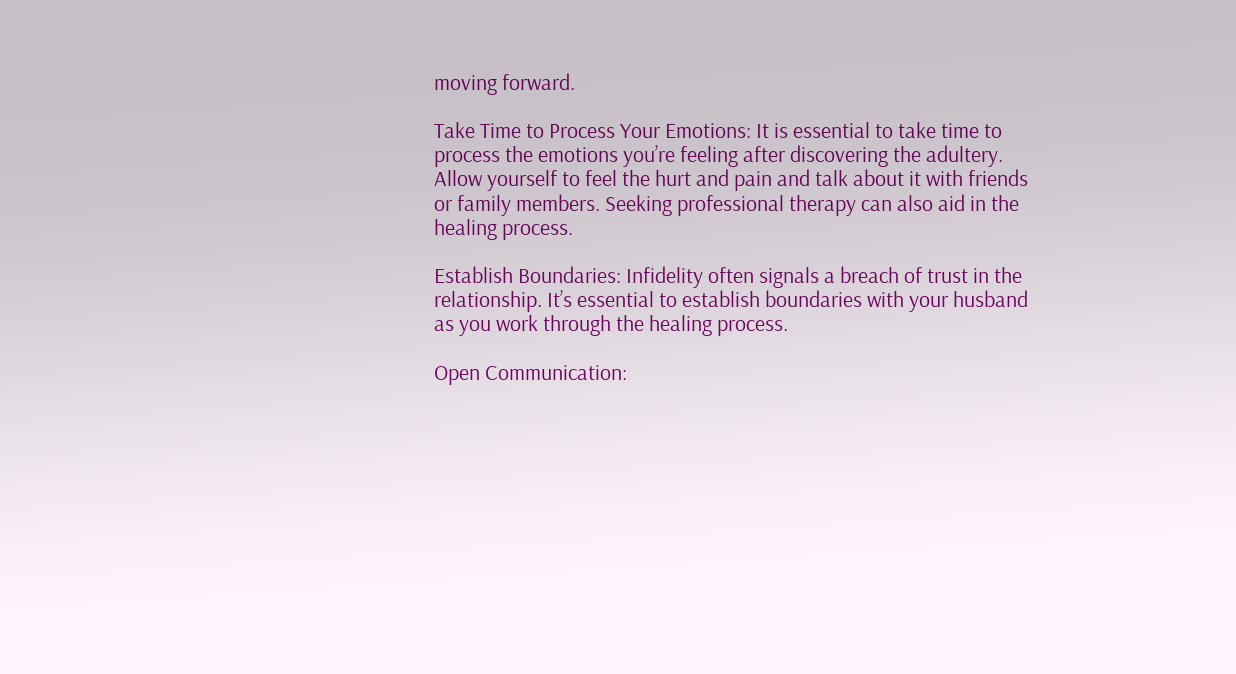moving forward.

Take Time to Process Your Emotions: It is essential to take time to process the emotions you’re feeling after discovering the adultery. Allow yourself to feel the hurt and pain and talk about it with friends or family members. Seeking professional therapy can also aid in the healing process.

Establish Boundaries: Infidelity often signals a breach of trust in the relationship. It’s essential to establish boundaries with your husband as you work through the healing process.

Open Communication: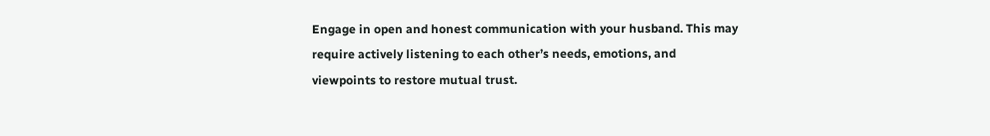Engage in open and honest communication with your husband. This may require actively listening to each other’s needs, emotions, and viewpoints to restore mutual trust.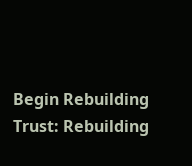Begin Rebuilding Trust: Rebuilding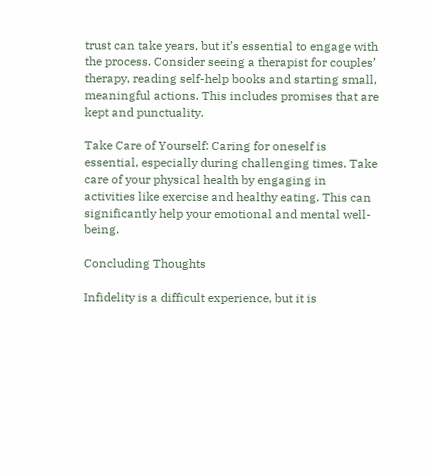trust can take years, but it’s essential to engage with the process. Consider seeing a therapist for couples’ therapy, reading self-help books and starting small, meaningful actions. This includes promises that are kept and punctuality.

Take Care of Yourself: Caring for oneself is essential, especially during challenging times. Take care of your physical health by engaging in activities like exercise and healthy eating. This can significantly help your emotional and mental well-being.

Concluding Thoughts

Infidelity is a difficult experience, but it is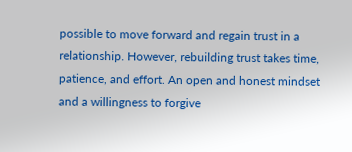possible to move forward and regain trust in a relationship. However, rebuilding trust takes time, patience, and effort. An open and honest mindset and a willingness to forgive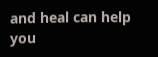and heal can help you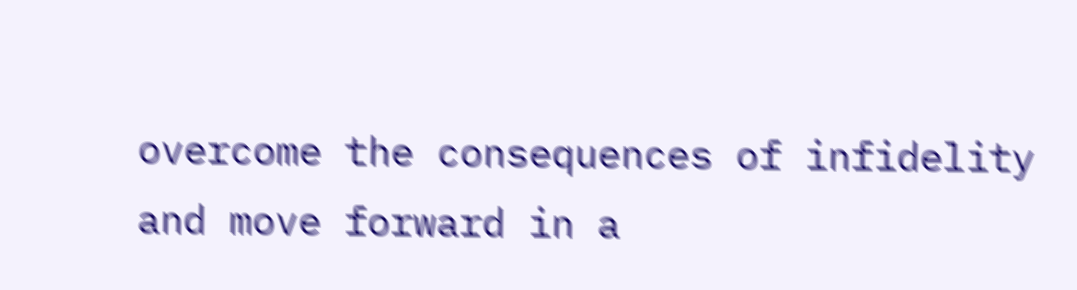overcome the consequences of infidelity and move forward in a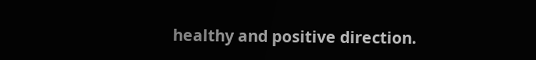healthy and positive direction.